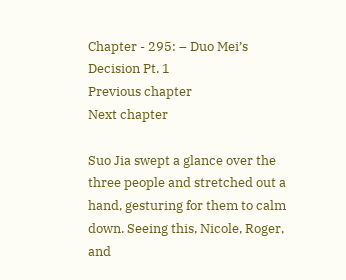Chapter - 295: – Duo Mei’s Decision Pt. 1
Previous chapter
Next chapter

Suo Jia swept a glance over the three people and stretched out a hand, gesturing for them to calm down. Seeing this, Nicole, Roger, and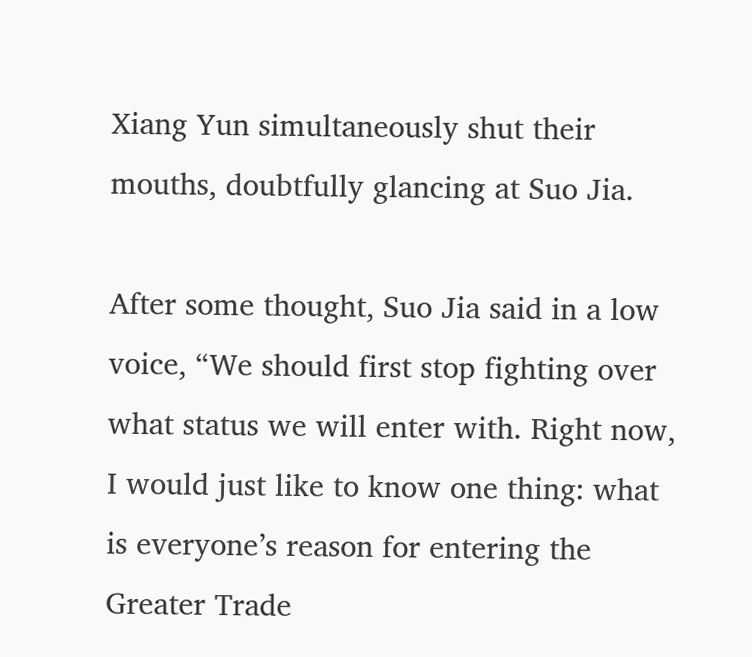Xiang Yun simultaneously shut their mouths, doubtfully glancing at Suo Jia.

After some thought, Suo Jia said in a low voice, “We should first stop fighting over what status we will enter with. Right now, I would just like to know one thing: what is everyone’s reason for entering the Greater Trade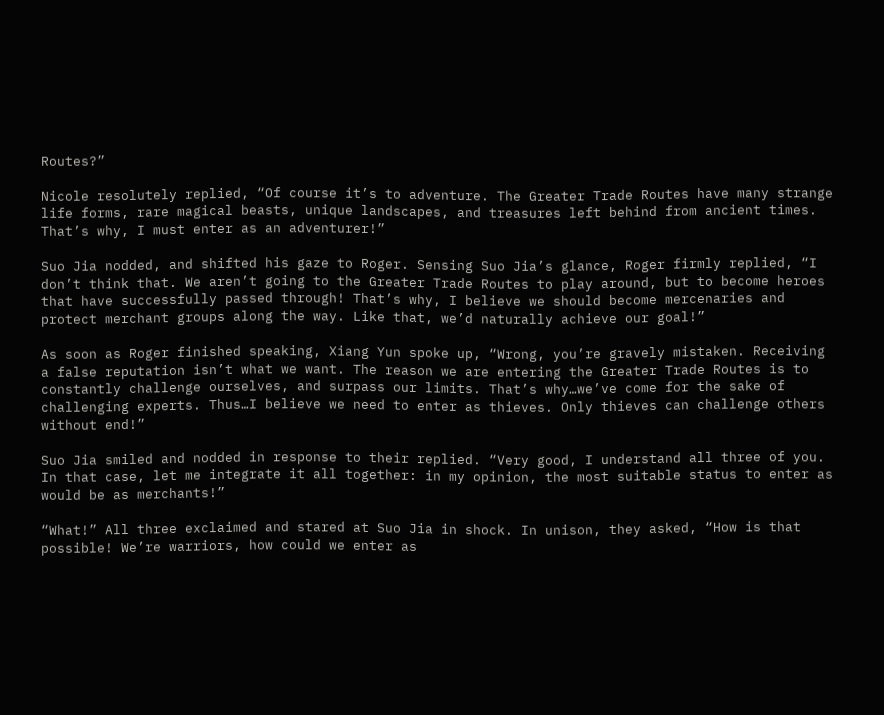Routes?”

Nicole resolutely replied, “Of course it’s to adventure. The Greater Trade Routes have many strange life forms, rare magical beasts, unique landscapes, and treasures left behind from ancient times. That’s why, I must enter as an adventurer!”

Suo Jia nodded, and shifted his gaze to Roger. Sensing Suo Jia’s glance, Roger firmly replied, “I don’t think that. We aren’t going to the Greater Trade Routes to play around, but to become heroes that have successfully passed through! That’s why, I believe we should become mercenaries and protect merchant groups along the way. Like that, we’d naturally achieve our goal!”

As soon as Roger finished speaking, Xiang Yun spoke up, “Wrong, you’re gravely mistaken. Receiving a false reputation isn’t what we want. The reason we are entering the Greater Trade Routes is to constantly challenge ourselves, and surpass our limits. That’s why…we’ve come for the sake of challenging experts. Thus…I believe we need to enter as thieves. Only thieves can challenge others without end!”

Suo Jia smiled and nodded in response to their replied. “Very good, I understand all three of you. In that case, let me integrate it all together: in my opinion, the most suitable status to enter as would be as merchants!”

“What!” All three exclaimed and stared at Suo Jia in shock. In unison, they asked, “How is that possible! We’re warriors, how could we enter as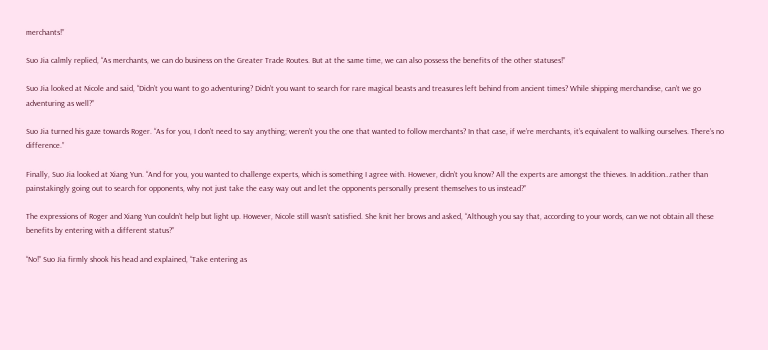merchants!”

Suo Jia calmly replied, “As merchants, we can do business on the Greater Trade Routes. But at the same time, we can also possess the benefits of the other statuses!”

Suo Jia looked at Nicole and said, “Didn’t you want to go adventuring? Didn’t you want to search for rare magical beasts and treasures left behind from ancient times? While shipping merchandise, can’t we go adventuring as well?”

Suo Jia turned his gaze towards Roger. “As for you, I don’t need to say anything; weren’t you the one that wanted to follow merchants? In that case, if we’re merchants, it’s equivalent to walking ourselves. There’s no difference.”

Finally, Suo Jia looked at Xiang Yun. “And for you, you wanted to challenge experts, which is something I agree with. However, didn’t you know? All the experts are amongst the thieves. In addition…rather than painstakingly going out to search for opponents, why not just take the easy way out and let the opponents personally present themselves to us instead?”

The expressions of Roger and Xiang Yun couldn’t help but light up. However, Nicole still wasn’t satisfied. She knit her brows and asked, “Although you say that, according to your words, can we not obtain all these benefits by entering with a different status?”

“No!” Suo Jia firmly shook his head and explained, “Take entering as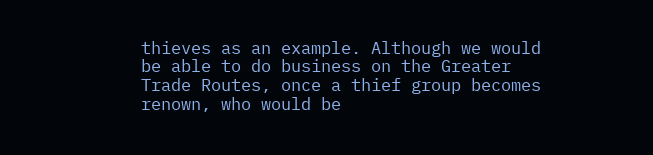thieves as an example. Although we would be able to do business on the Greater Trade Routes, once a thief group becomes renown, who would be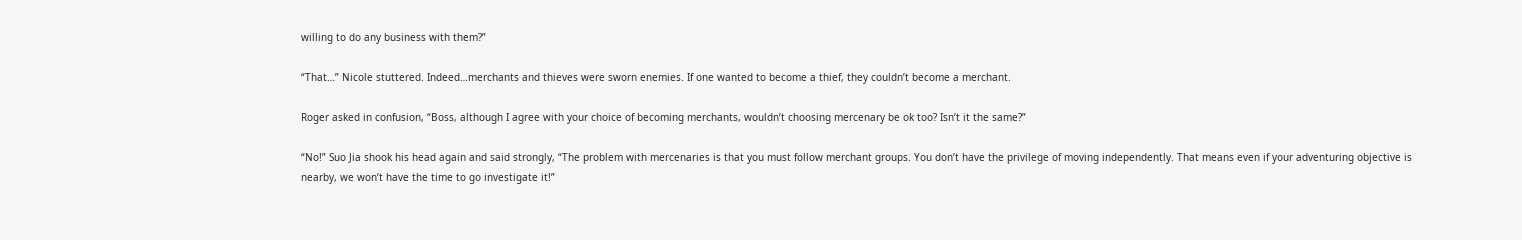willing to do any business with them?”

“That…” Nicole stuttered. Indeed…merchants and thieves were sworn enemies. If one wanted to become a thief, they couldn’t become a merchant.

Roger asked in confusion, “Boss, although I agree with your choice of becoming merchants, wouldn’t choosing mercenary be ok too? Isn’t it the same?”

“No!” Suo Jia shook his head again and said strongly, “The problem with mercenaries is that you must follow merchant groups. You don’t have the privilege of moving independently. That means even if your adventuring objective is nearby, we won’t have the time to go investigate it!”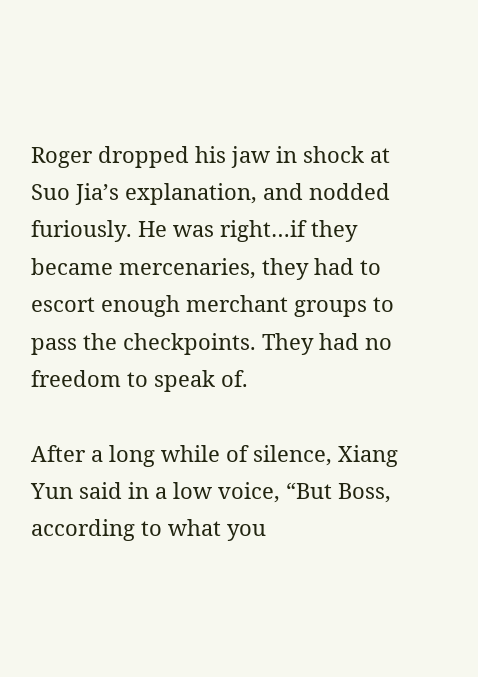Roger dropped his jaw in shock at Suo Jia’s explanation, and nodded furiously. He was right…if they became mercenaries, they had to escort enough merchant groups to pass the checkpoints. They had no freedom to speak of.

After a long while of silence, Xiang Yun said in a low voice, “But Boss, according to what you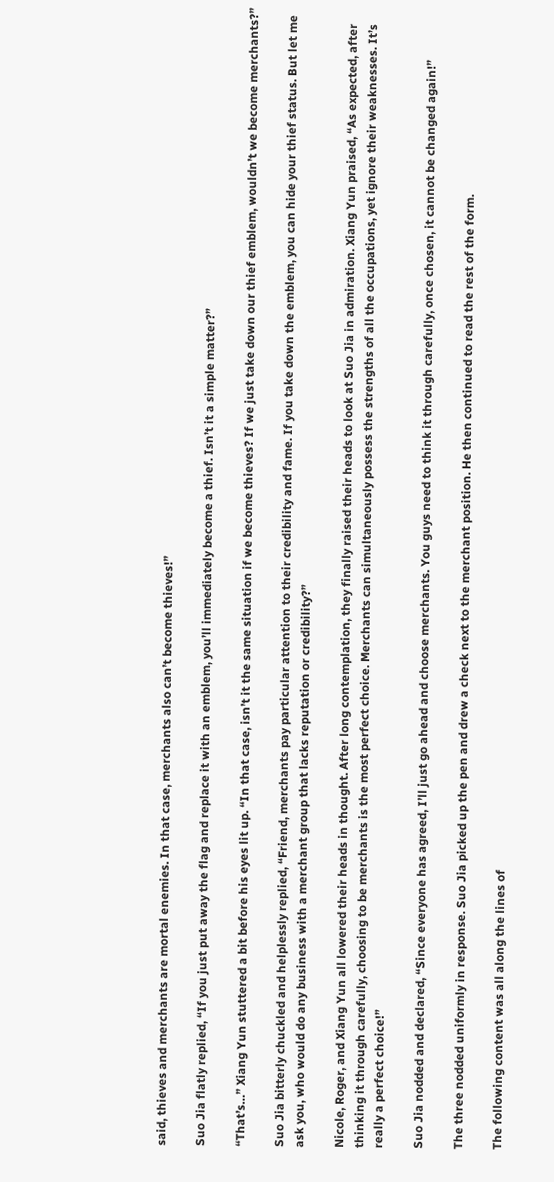said, thieves and merchants are mortal enemies. In that case, merchants also can’t become thieves!”

Suo Jia flatly replied, “If you just put away the flag and replace it with an emblem, you’ll immediately become a thief. Isn’t it a simple matter?”

“That’s…” Xiang Yun stuttered a bit before his eyes lit up. “In that case, isn’t it the same situation if we become thieves? If we just take down our thief emblem, wouldn’t we become merchants?”

Suo Jia bitterly chuckled and helplessly replied, “Friend, merchants pay particular attention to their credibility and fame. If you take down the emblem, you can hide your thief status. But let me ask you, who would do any business with a merchant group that lacks reputation or credibility?”

Nicole, Roger, and Xiang Yun all lowered their heads in thought. After long contemplation, they finally raised their heads to look at Suo Jia in admiration. Xiang Yun praised, “As expected, after thinking it through carefully, choosing to be merchants is the most perfect choice. Merchants can simultaneously possess the strengths of all the occupations, yet ignore their weaknesses. It’s really a perfect choice!”

Suo Jia nodded and declared, “Since everyone has agreed, I’ll just go ahead and choose merchants. You guys need to think it through carefully, once chosen, it cannot be changed again!”

The three nodded uniformly in response. Suo Jia picked up the pen and drew a check next to the merchant position. He then continued to read the rest of the form.

The following content was all along the lines of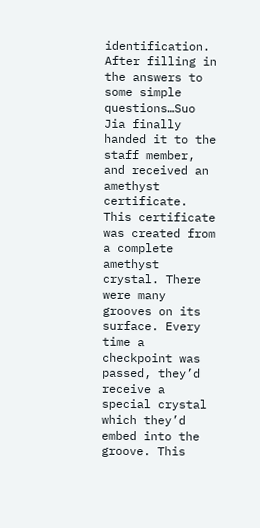identification. After filling in the answers to some simple questions…Suo Jia finally handed it to the staff member, and received an amethyst certificate. This certificate was created from a complete amethyst crystal. There were many grooves on its surface. Every time a checkpoint was passed, they’d receive a special crystal which they’d embed into the groove. This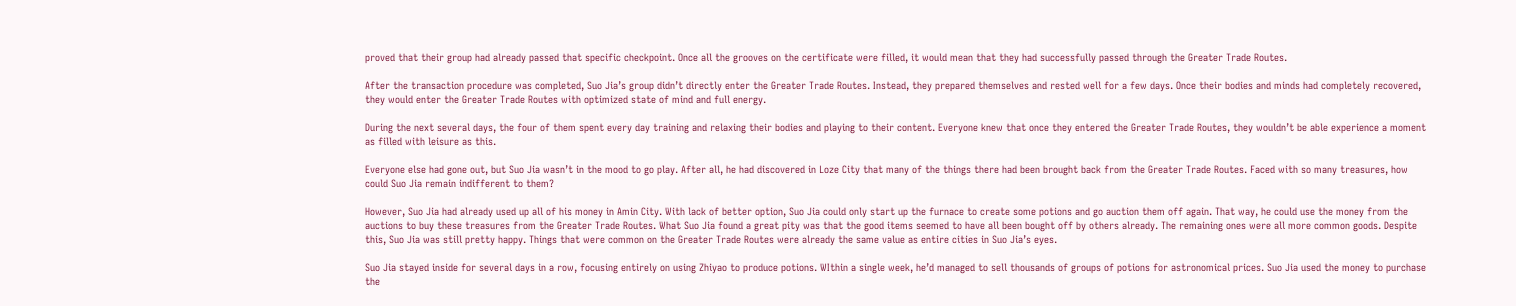proved that their group had already passed that specific checkpoint. Once all the grooves on the certificate were filled, it would mean that they had successfully passed through the Greater Trade Routes.

After the transaction procedure was completed, Suo Jia’s group didn’t directly enter the Greater Trade Routes. Instead, they prepared themselves and rested well for a few days. Once their bodies and minds had completely recovered, they would enter the Greater Trade Routes with optimized state of mind and full energy.

During the next several days, the four of them spent every day training and relaxing their bodies and playing to their content. Everyone knew that once they entered the Greater Trade Routes, they wouldn’t be able experience a moment as filled with leisure as this.

Everyone else had gone out, but Suo Jia wasn’t in the mood to go play. After all, he had discovered in Loze City that many of the things there had been brought back from the Greater Trade Routes. Faced with so many treasures, how could Suo Jia remain indifferent to them?

However, Suo Jia had already used up all of his money in Amin City. With lack of better option, Suo Jia could only start up the furnace to create some potions and go auction them off again. That way, he could use the money from the auctions to buy these treasures from the Greater Trade Routes. What Suo Jia found a great pity was that the good items seemed to have all been bought off by others already. The remaining ones were all more common goods. Despite this, Suo Jia was still pretty happy. Things that were common on the Greater Trade Routes were already the same value as entire cities in Suo Jia’s eyes.

Suo Jia stayed inside for several days in a row, focusing entirely on using Zhiyao to produce potions. WIthin a single week, he’d managed to sell thousands of groups of potions for astronomical prices. Suo Jia used the money to purchase the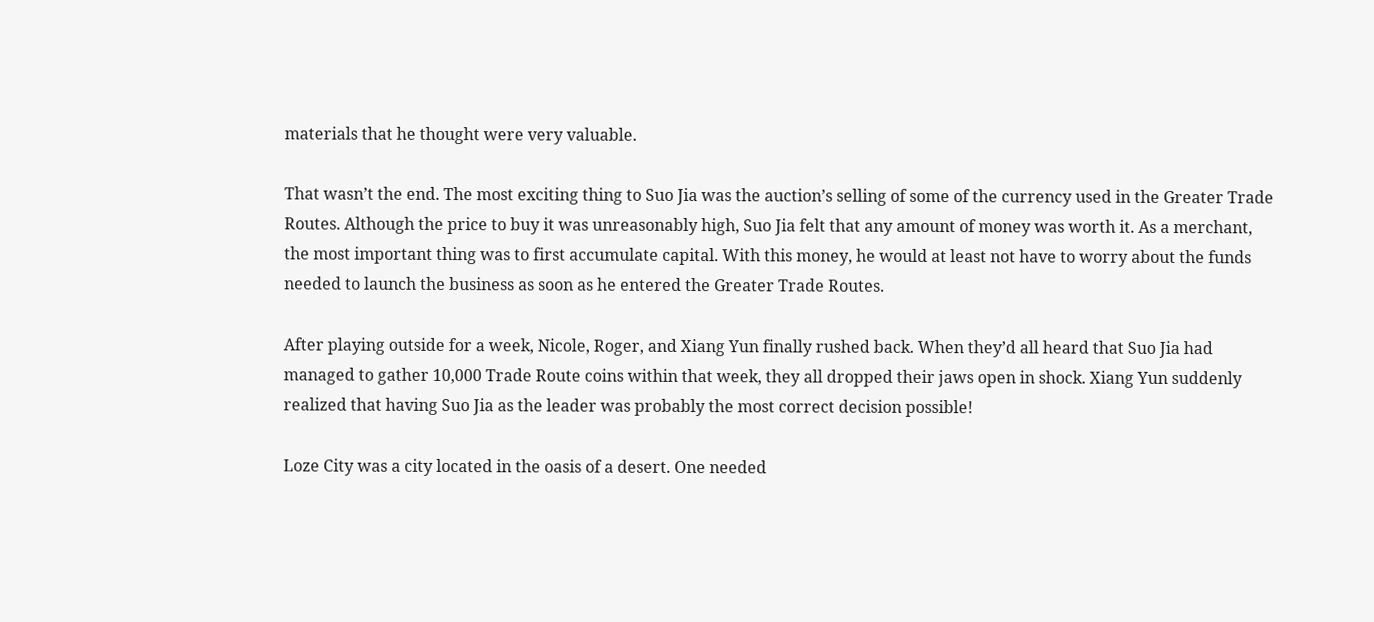materials that he thought were very valuable.

That wasn’t the end. The most exciting thing to Suo Jia was the auction’s selling of some of the currency used in the Greater Trade Routes. Although the price to buy it was unreasonably high, Suo Jia felt that any amount of money was worth it. As a merchant, the most important thing was to first accumulate capital. With this money, he would at least not have to worry about the funds needed to launch the business as soon as he entered the Greater Trade Routes.

After playing outside for a week, Nicole, Roger, and Xiang Yun finally rushed back. When they’d all heard that Suo Jia had managed to gather 10,000 Trade Route coins within that week, they all dropped their jaws open in shock. Xiang Yun suddenly realized that having Suo Jia as the leader was probably the most correct decision possible!

Loze City was a city located in the oasis of a desert. One needed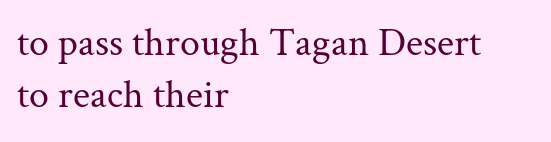to pass through Tagan Desert to reach their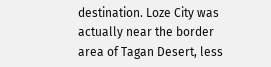destination. Loze City was actually near the border area of Tagan Desert, less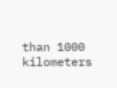than 1000 kilometers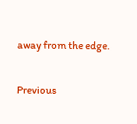away from the edge.

Previous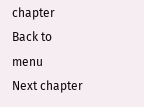chapter
Back to menu
Next chapter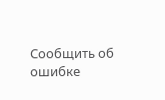Сообщить об ошибке